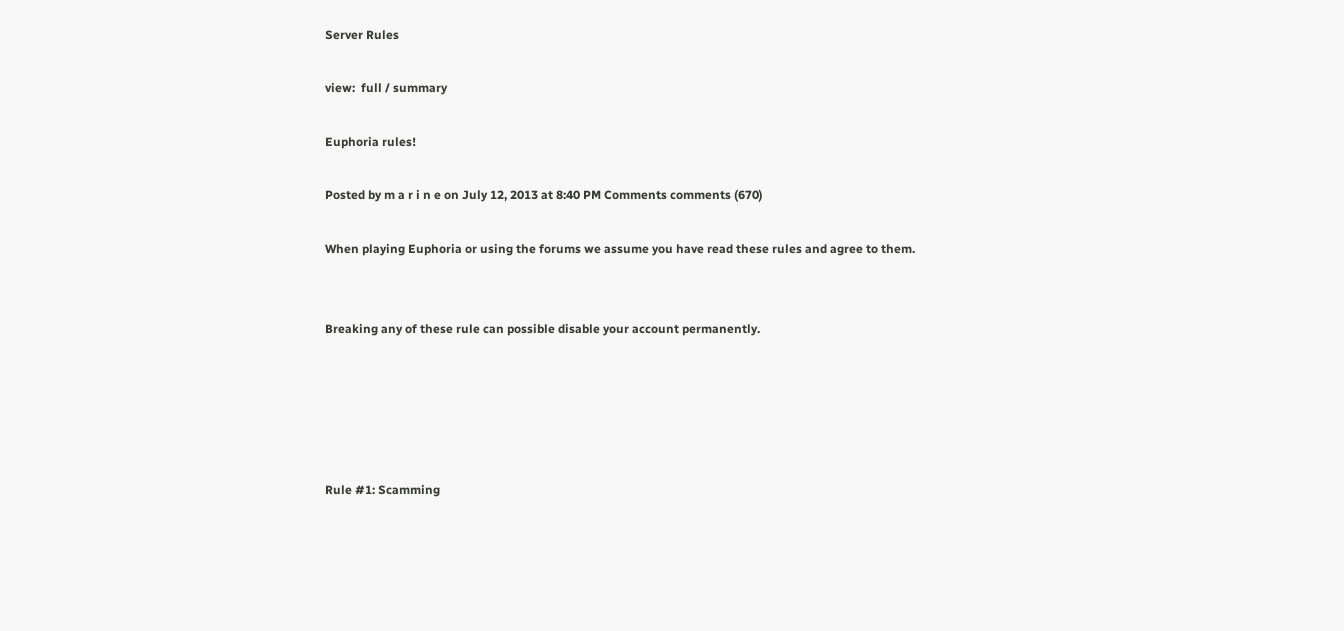Server Rules

view:  full / summary

Euphoria rules!

Posted by m a r i n e on July 12, 2013 at 8:40 PM Comments comments (670)

When playing Euphoria or using the forums we assume you have read these rules and agree to them.


Breaking any of these rule can possible disable your account permanently.





Rule #1: Scamming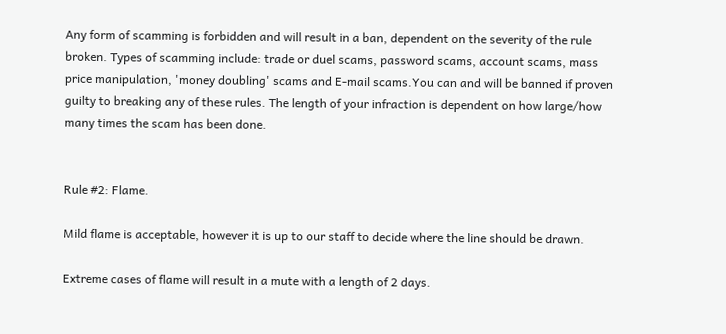Any form of scamming is forbidden and will result in a ban, dependent on the severity of the rule broken. Types of scamming include: trade or duel scams, password scams, account scams, mass price manipulation, 'money doubling' scams and E-mail scams.You can and will be banned if proven guilty to breaking any of these rules. The length of your infraction is dependent on how large/how many times the scam has been done.


Rule #2: Flame.

Mild flame is acceptable, however it is up to our staff to decide where the line should be drawn.

Extreme cases of flame will result in a mute with a length of 2 days.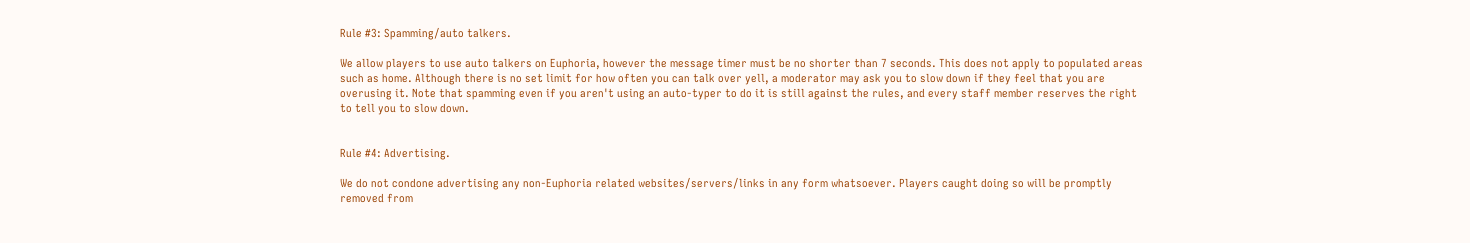Rule #3: Spamming/auto talkers.

We allow players to use auto talkers on Euphoria, however the message timer must be no shorter than 7 seconds. This does not apply to populated areas such as home. Although there is no set limit for how often you can talk over yell, a moderator may ask you to slow down if they feel that you are overusing it. Note that spamming even if you aren't using an auto-typer to do it is still against the rules, and every staff member reserves the right to tell you to slow down.


Rule #4: Advertising.

We do not condone advertising any non-Euphoria related websites/servers/links in any form whatsoever. Players caught doing so will be promptly removed from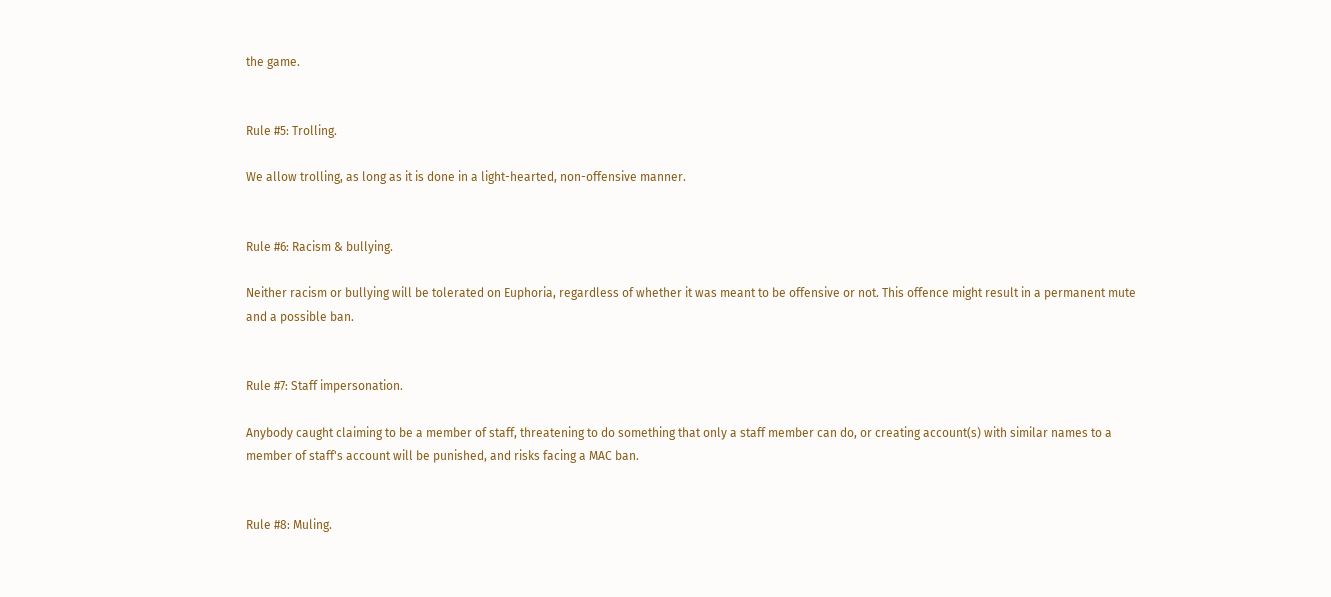the game.


Rule #5: Trolling.

We allow trolling, as long as it is done in a light-hearted, non-offensive manner.


Rule #6: Racism & bullying.

Neither racism or bullying will be tolerated on Euphoria, regardless of whether it was meant to be offensive or not. This offence might result in a permanent mute and a possible ban.


Rule #7: Staff impersonation.

Anybody caught claiming to be a member of staff, threatening to do something that only a staff member can do, or creating account(s) with similar names to a member of staff's account will be punished, and risks facing a MAC ban.


Rule #8: Muling.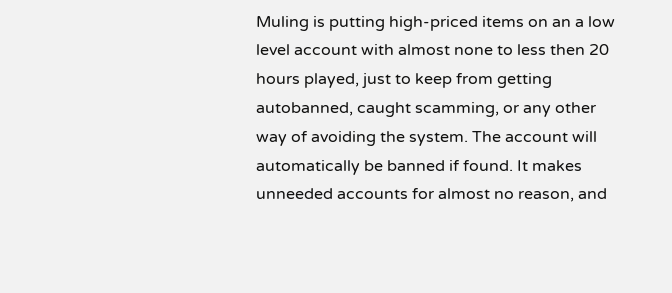Muling is putting high-priced items on an a low level account with almost none to less then 20 hours played, just to keep from getting autobanned, caught scamming, or any other way of avoiding the system. The account will automatically be banned if found. It makes unneeded accounts for almost no reason, and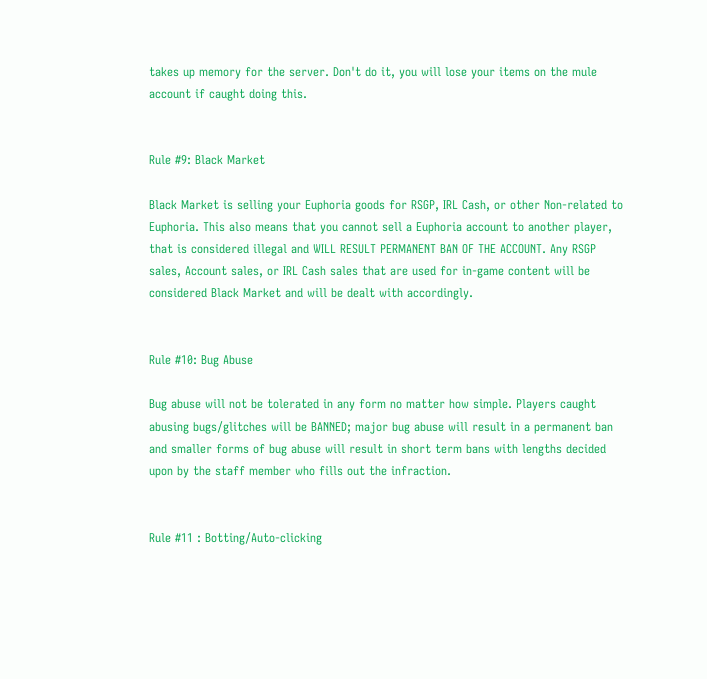takes up memory for the server. Don't do it, you will lose your items on the mule account if caught doing this.


Rule #9: Black Market

Black Market is selling your Euphoria goods for RSGP, IRL Cash, or other Non-related to Euphoria. This also means that you cannot sell a Euphoria account to another player, that is considered illegal and WILL RESULT PERMANENT BAN OF THE ACCOUNT. Any RSGP sales, Account sales, or IRL Cash sales that are used for in-game content will be considered Black Market and will be dealt with accordingly.


Rule #10: Bug Abuse

Bug abuse will not be tolerated in any form no matter how simple. Players caught abusing bugs/glitches will be BANNED; major bug abuse will result in a permanent ban and smaller forms of bug abuse will result in short term bans with lengths decided upon by the staff member who fills out the infraction.


Rule #11 : Botting/Auto-clicking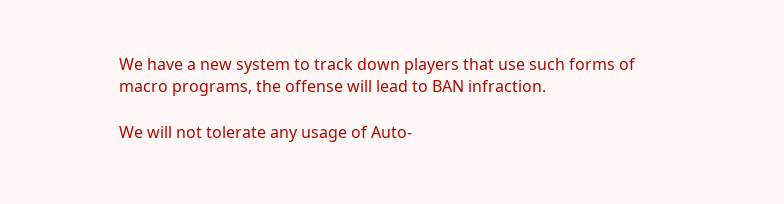We have a new system to track down players that use such forms of macro programs, the offense will lead to BAN infraction.

We will not tolerate any usage of Auto-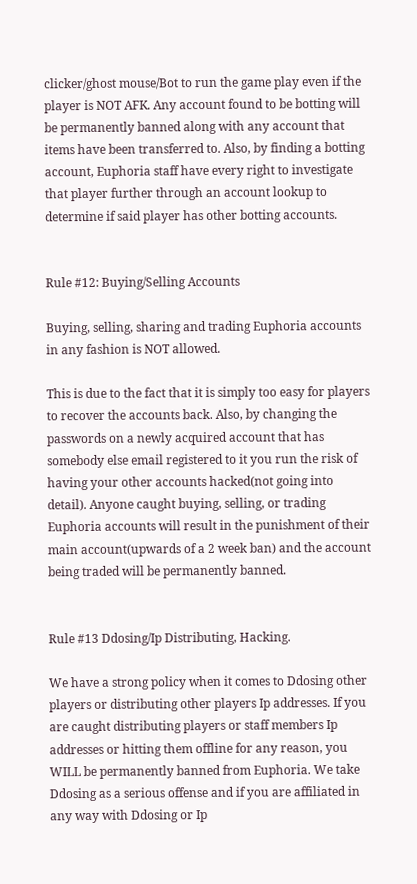clicker/ghost mouse/Bot to run the game play even if the player is NOT AFK. Any account found to be botting will be permanently banned along with any account that items have been transferred to. Also, by finding a botting account, Euphoria staff have every right to investigate that player further through an account lookup to determine if said player has other botting accounts.


Rule #12: Buying/Selling Accounts

Buying, selling, sharing and trading Euphoria accounts in any fashion is NOT allowed.

This is due to the fact that it is simply too easy for players to recover the accounts back. Also, by changing the passwords on a newly acquired account that has somebody else email registered to it you run the risk of having your other accounts hacked(not going into detail). Anyone caught buying, selling, or trading Euphoria accounts will result in the punishment of their main account(upwards of a 2 week ban) and the account being traded will be permanently banned.


Rule #13 Ddosing/Ip Distributing, Hacking.

We have a strong policy when it comes to Ddosing other players or distributing other players Ip addresses. If you are caught distributing players or staff members Ip addresses or hitting them offline for any reason, you WILL be permanently banned from Euphoria. We take Ddosing as a serious offense and if you are affiliated in any way with Ddosing or Ip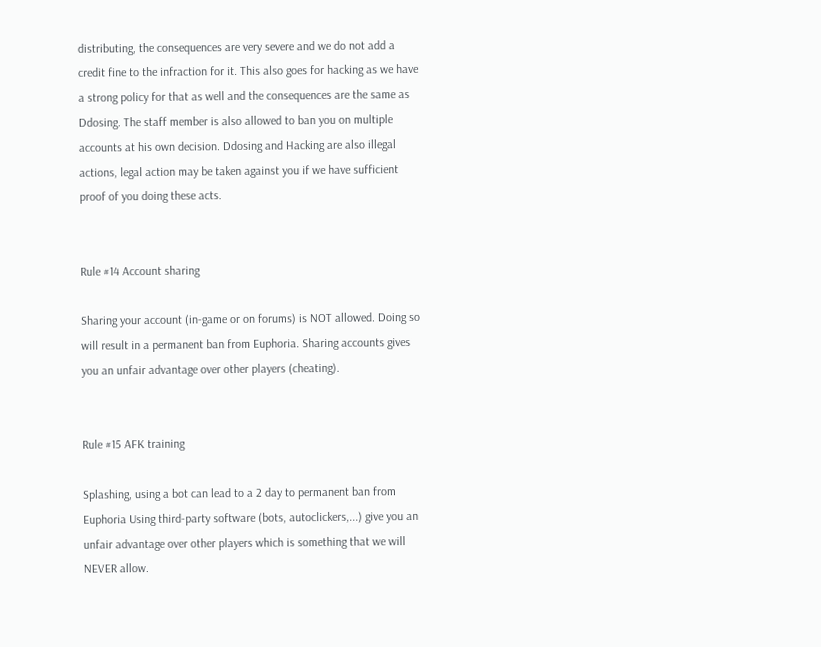distributing, the consequences are very severe and we do not add a credit fine to the infraction for it. This also goes for hacking as we have a strong policy for that as well and the consequences are the same as Ddosing. The staff member is also allowed to ban you on multiple accounts at his own decision. Ddosing and Hacking are also illegal actions, legal action may be taken against you if we have sufficient proof of you doing these acts.


Rule #14 Account sharing

Sharing your account (in-game or on forums) is NOT allowed. Doing so will result in a permanent ban from Euphoria. Sharing accounts gives you an unfair advantage over other players (cheating).


Rule #15 AFK training

Splashing, using a bot can lead to a 2 day to permanent ban from Euphoria Using third-party software (bots, autoclickers,...) give you an unfair advantage over other players which is something that we will NEVER allow.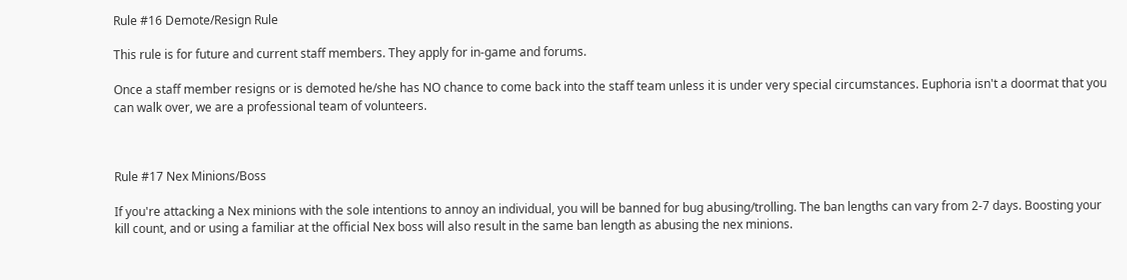Rule #16 Demote/Resign Rule

This rule is for future and current staff members. They apply for in-game and forums.

Once a staff member resigns or is demoted he/she has NO chance to come back into the staff team unless it is under very special circumstances. Euphoria isn't a doormat that you can walk over, we are a professional team of volunteers.



Rule #17 Nex Minions/Boss

If you're attacking a Nex minions with the sole intentions to annoy an individual, you will be banned for bug abusing/trolling. The ban lengths can vary from 2-7 days. Boosting your kill count, and or using a familiar at the official Nex boss will also result in the same ban length as abusing the nex minions.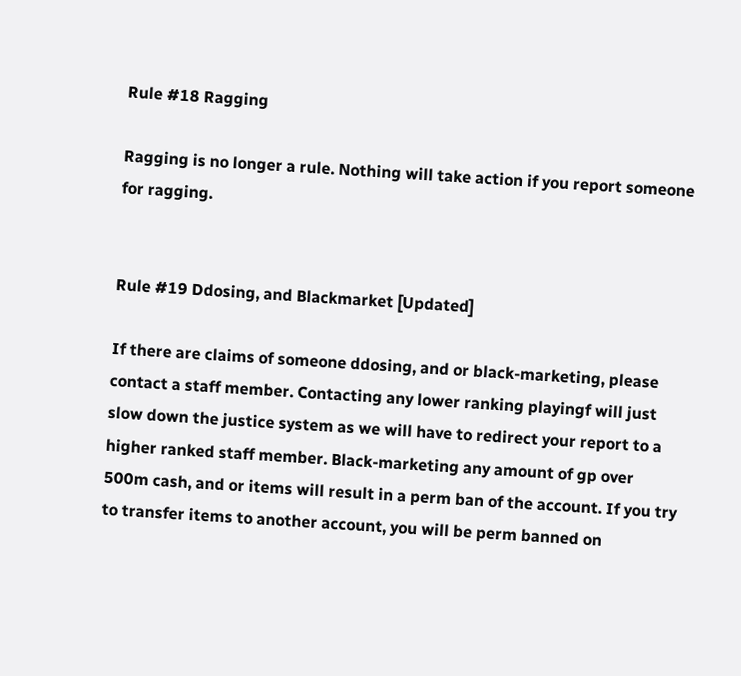Rule #18 Ragging

Ragging is no longer a rule. Nothing will take action if you report someone for ragging.


Rule #19 Ddosing, and Blackmarket [Updated]

If there are claims of someone ddosing, and or black-marketing, please contact a staff member. Contacting any lower ranking playingf will just slow down the justice system as we will have to redirect your report to a higher ranked staff member. Black-marketing any amount of gp over 500m cash, and or items will result in a perm ban of the account. If you try to transfer items to another account, you will be perm banned on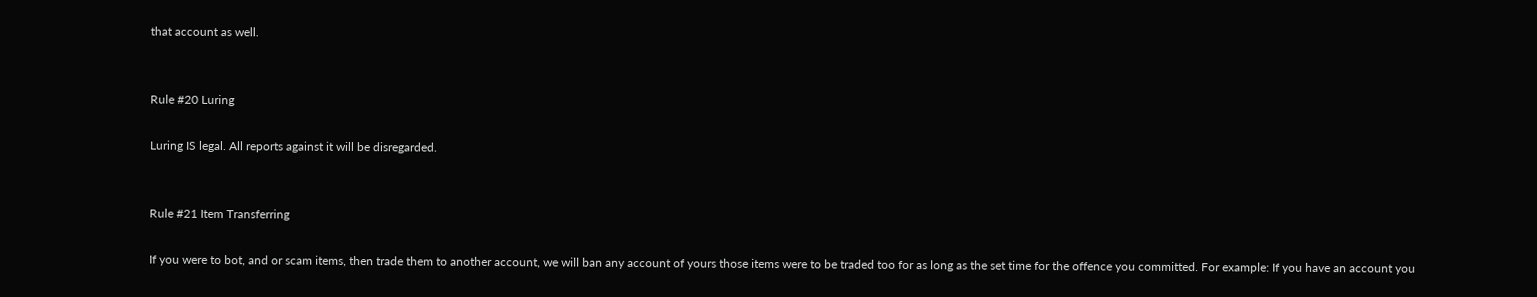that account as well.


Rule #20 Luring

Luring IS legal. All reports against it will be disregarded.


Rule #21 Item Transferring

If you were to bot, and or scam items, then trade them to another account, we will ban any account of yours those items were to be traded too for as long as the set time for the offence you committed. For example: If you have an account you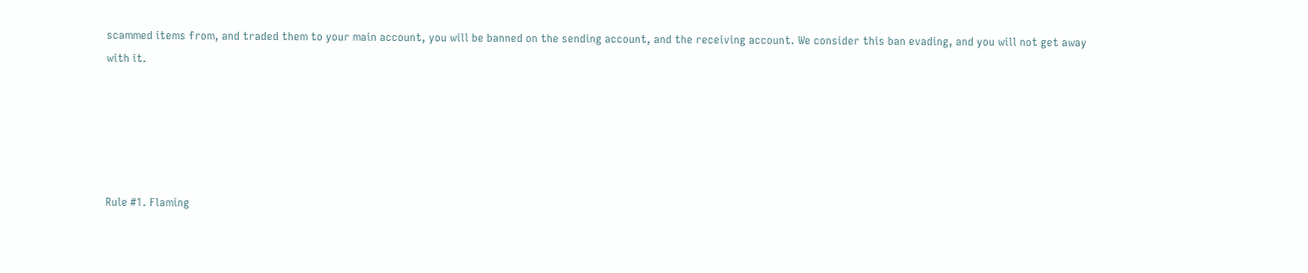scammed items from, and traded them to your main account, you will be banned on the sending account, and the receiving account. We consider this ban evading, and you will not get away with it.





Rule #1. Flaming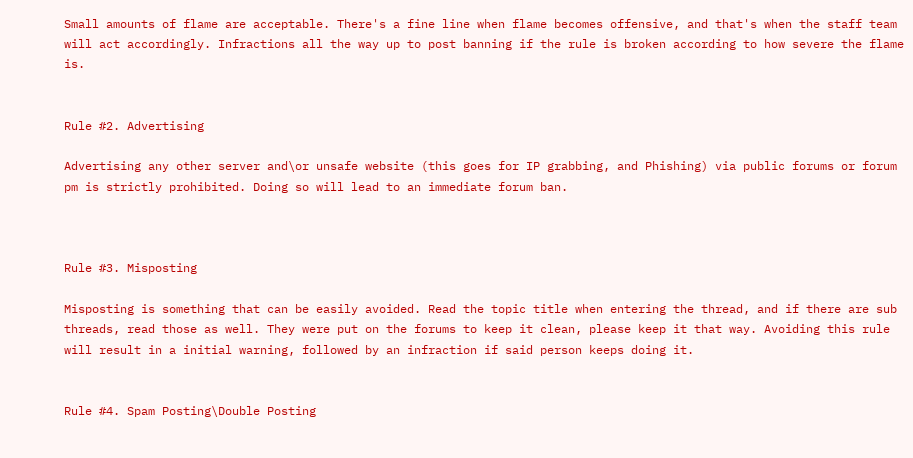Small amounts of flame are acceptable. There's a fine line when flame becomes offensive, and that's when the staff team will act accordingly. Infractions all the way up to post banning if the rule is broken according to how severe the flame is.


Rule #2. Advertising

Advertising any other server and\or unsafe website (this goes for IP grabbing, and Phishing) via public forums or forum pm is strictly prohibited. Doing so will lead to an immediate forum ban.



Rule #3. Misposting

Misposting is something that can be easily avoided. Read the topic title when entering the thread, and if there are sub threads, read those as well. They were put on the forums to keep it clean, please keep it that way. Avoiding this rule will result in a initial warning, followed by an infraction if said person keeps doing it.


Rule #4. Spam Posting\Double Posting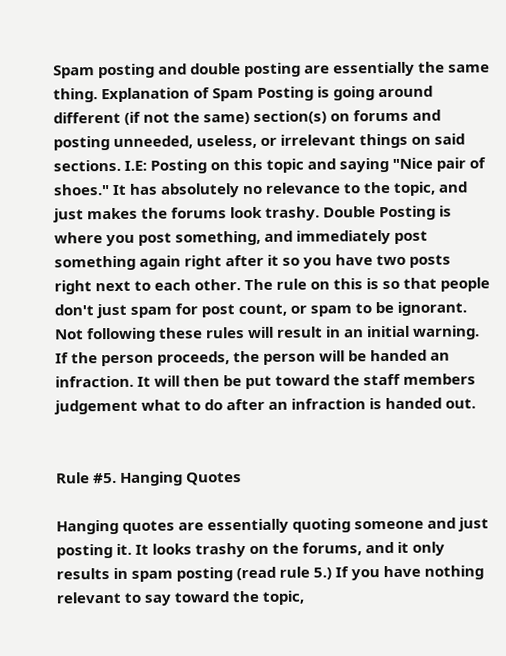Spam posting and double posting are essentially the same thing. Explanation of Spam Posting is going around different (if not the same) section(s) on forums and posting unneeded, useless, or irrelevant things on said sections. I.E: Posting on this topic and saying "Nice pair of shoes." It has absolutely no relevance to the topic, and just makes the forums look trashy. Double Posting is where you post something, and immediately post something again right after it so you have two posts right next to each other. The rule on this is so that people don't just spam for post count, or spam to be ignorant. Not following these rules will result in an initial warning. If the person proceeds, the person will be handed an infraction. It will then be put toward the staff members judgement what to do after an infraction is handed out.


Rule #5. Hanging Quotes

Hanging quotes are essentially quoting someone and just posting it. It looks trashy on the forums, and it only results in spam posting (read rule 5.) If you have nothing relevant to say toward the topic,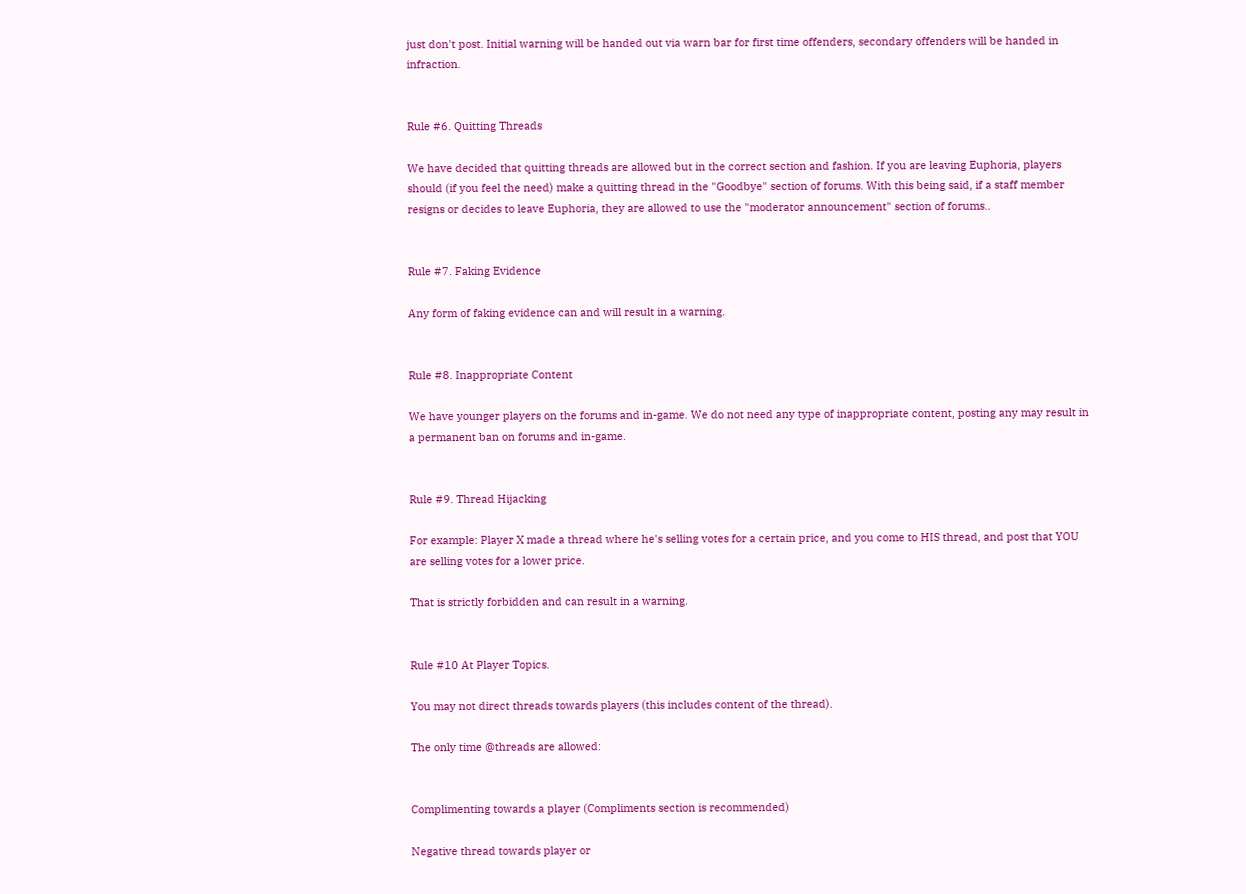just don't post. Initial warning will be handed out via warn bar for first time offenders, secondary offenders will be handed in infraction.


Rule #6. Quitting Threads

We have decided that quitting threads are allowed but in the correct section and fashion. If you are leaving Euphoria, players should (if you feel the need) make a quitting thread in the "Goodbye" section of forums. With this being said, if a staff member resigns or decides to leave Euphoria, they are allowed to use the "moderator announcement" section of forums..


Rule #7. Faking Evidence

Any form of faking evidence can and will result in a warning.


Rule #8. Inappropriate Content

We have younger players on the forums and in-game. We do not need any type of inappropriate content, posting any may result in a permanent ban on forums and in-game.


Rule #9. Thread Hijacking

For example: Player X made a thread where he's selling votes for a certain price, and you come to HIS thread, and post that YOU are selling votes for a lower price.

That is strictly forbidden and can result in a warning.


Rule #10 At Player Topics.

You may not direct threads towards players (this includes content of the thread).

The only time @threads are allowed:


Complimenting towards a player (Compliments section is recommended)

Negative thread towards player or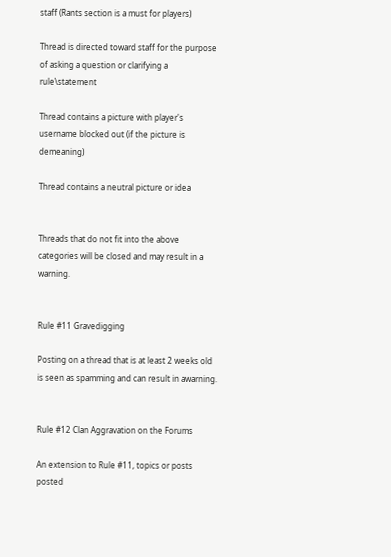staff (Rants section is a must for players)

Thread is directed toward staff for the purpose of asking a question or clarifying a rule\statement

Thread contains a picture with player's username blocked out (if the picture is demeaning)

Thread contains a neutral picture or idea


Threads that do not fit into the above categories will be closed and may result in a warning.


Rule #11 Gravedigging

Posting on a thread that is at least 2 weeks old is seen as spamming and can result in awarning.


Rule #12 Clan Aggravation on the Forums

An extension to Rule #11, topics or posts posted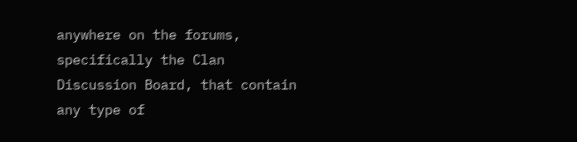anywhere on the forums, specifically the Clan Discussion Board, that contain any type of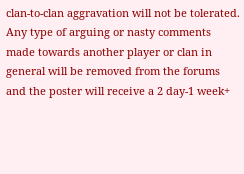clan-to-clan aggravation will not be tolerated. Any type of arguing or nasty comments made towards another player or clan in general will be removed from the forums and the poster will receive a 2 day-1 week+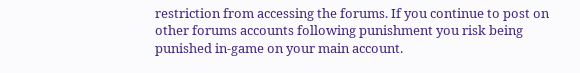restriction from accessing the forums. If you continue to post on other forums accounts following punishment you risk being punished in-game on your main account.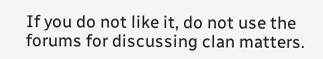If you do not like it, do not use the forums for discussing clan matters.